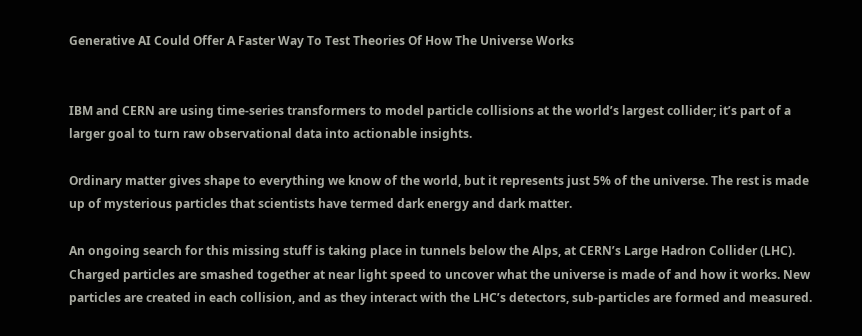Generative AI Could Offer A Faster Way To Test Theories Of How The Universe Works


IBM and CERN are using time-series transformers to model particle collisions at the world’s largest collider; it’s part of a larger goal to turn raw observational data into actionable insights.

Ordinary matter gives shape to everything we know of the world, but it represents just 5% of the universe. The rest is made up of mysterious particles that scientists have termed dark energy and dark matter.

An ongoing search for this missing stuff is taking place in tunnels below the Alps, at CERN’s Large Hadron Collider (LHC). Charged particles are smashed together at near light speed to uncover what the universe is made of and how it works. New particles are created in each collision, and as they interact with the LHC’s detectors, sub-particles are formed and measured.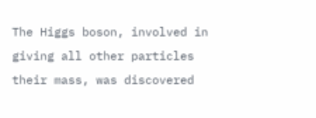The Higgs boson, involved in giving all other particles their mass, was discovered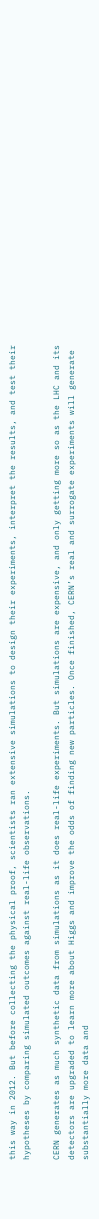this way in 2012. But before collecting the physical proof, scientists ran extensive simulations to design their experiments, interpret the results, and test their hypotheses by comparing simulated outcomes against real-life observations.

CERN generates as much synthetic data from simulations as it does real-life experiments. But simulations are expensive, and only getting more so as the LHC and its detectors are upgraded to learn more about Higgs and improve the odds of finding new particles. Once finished, CERN’s real and surrogate experiments will generate substantially more data and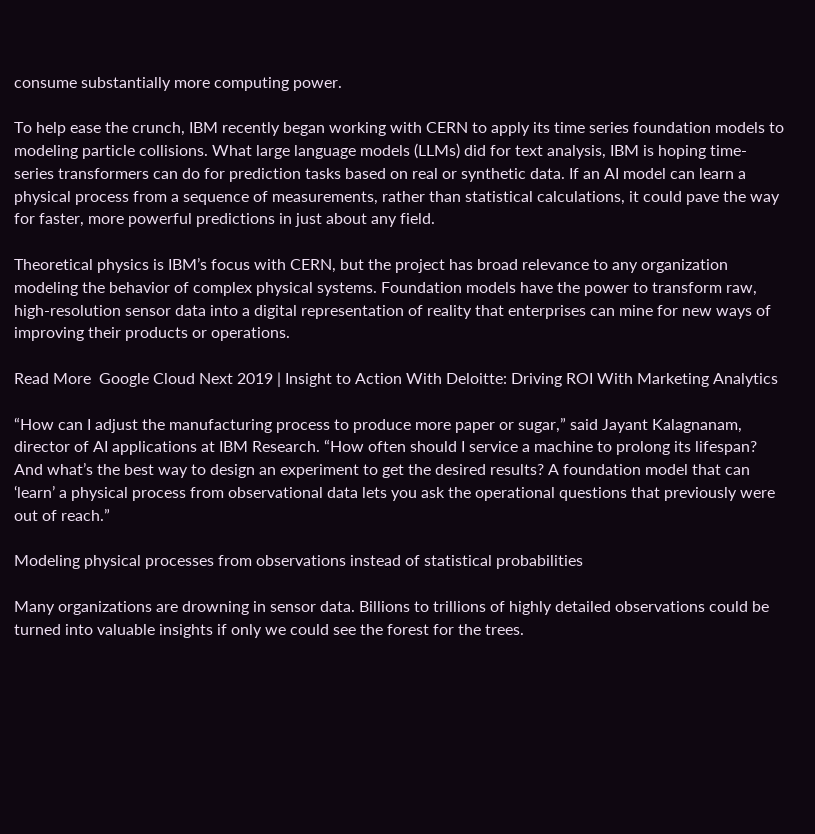consume substantially more computing power.

To help ease the crunch, IBM recently began working with CERN to apply its time series foundation models to modeling particle collisions. What large language models (LLMs) did for text analysis, IBM is hoping time-series transformers can do for prediction tasks based on real or synthetic data. If an AI model can learn a physical process from a sequence of measurements, rather than statistical calculations, it could pave the way for faster, more powerful predictions in just about any field.

Theoretical physics is IBM’s focus with CERN, but the project has broad relevance to any organization modeling the behavior of complex physical systems. Foundation models have the power to transform raw, high-resolution sensor data into a digital representation of reality that enterprises can mine for new ways of improving their products or operations.

Read More  Google Cloud Next 2019 | Insight to Action With Deloitte: Driving ROI With Marketing Analytics

“How can I adjust the manufacturing process to produce more paper or sugar,” said Jayant Kalagnanam, director of AI applications at IBM Research. “How often should I service a machine to prolong its lifespan? And what’s the best way to design an experiment to get the desired results? A foundation model that can ‘learn’ a physical process from observational data lets you ask the operational questions that previously were out of reach.”

Modeling physical processes from observations instead of statistical probabilities

Many organizations are drowning in sensor data. Billions to trillions of highly detailed observations could be turned into valuable insights if only we could see the forest for the trees.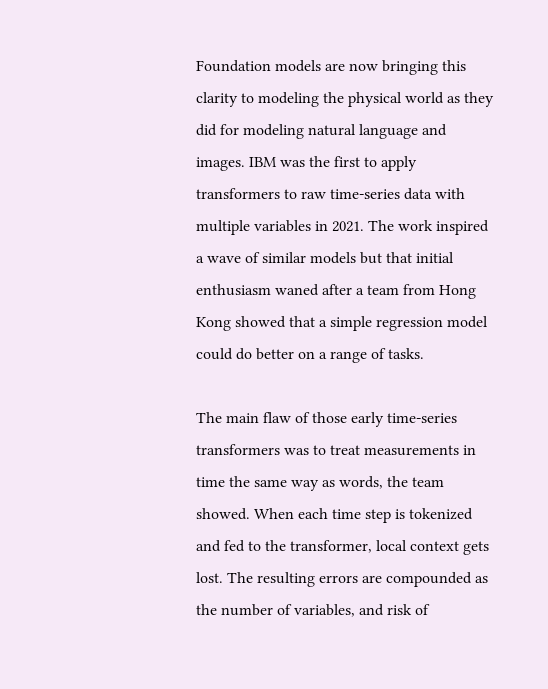Foundation models are now bringing this clarity to modeling the physical world as they did for modeling natural language and images. IBM was the first to apply transformers to raw time-series data with multiple variables in 2021. The work inspired a wave of similar models but that initial enthusiasm waned after a team from Hong Kong showed that a simple regression model could do better on a range of tasks.

The main flaw of those early time-series transformers was to treat measurements in time the same way as words, the team showed. When each time step is tokenized and fed to the transformer, local context gets lost. The resulting errors are compounded as the number of variables, and risk of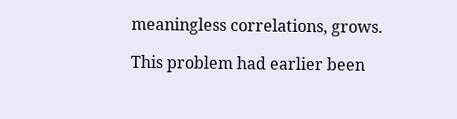meaningless correlations, grows.

This problem had earlier been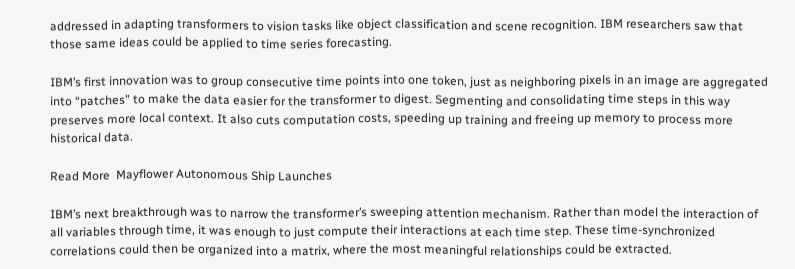addressed in adapting transformers to vision tasks like object classification and scene recognition. IBM researchers saw that those same ideas could be applied to time series forecasting.

IBM’s first innovation was to group consecutive time points into one token, just as neighboring pixels in an image are aggregated into “patches” to make the data easier for the transformer to digest. Segmenting and consolidating time steps in this way preserves more local context. It also cuts computation costs, speeding up training and freeing up memory to process more historical data.

Read More  Mayflower Autonomous Ship Launches

IBM’s next breakthrough was to narrow the transformer’s sweeping attention mechanism. Rather than model the interaction of all variables through time, it was enough to just compute their interactions at each time step. These time-synchronized correlations could then be organized into a matrix, where the most meaningful relationships could be extracted.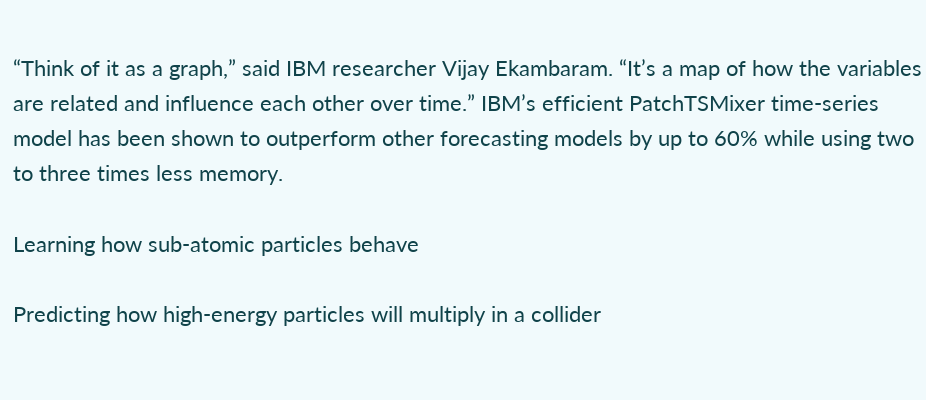“Think of it as a graph,” said IBM researcher Vijay Ekambaram. “It’s a map of how the variables are related and influence each other over time.” IBM’s efficient PatchTSMixer time-series model has been shown to outperform other forecasting models by up to 60% while using two to three times less memory.

Learning how sub-atomic particles behave

Predicting how high-energy particles will multiply in a collider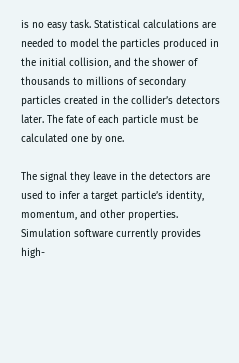is no easy task. Statistical calculations are needed to model the particles produced in the initial collision, and the shower of thousands to millions of secondary particles created in the collider’s detectors later. The fate of each particle must be calculated one by one.

The signal they leave in the detectors are used to infer a target particle’s identity, momentum, and other properties. Simulation software currently provides high-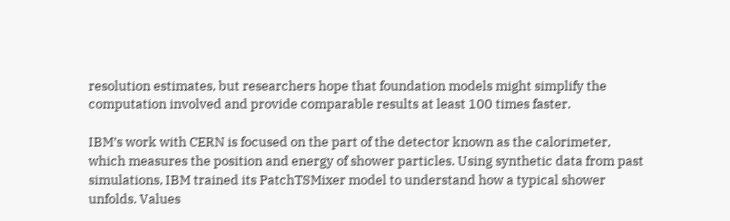resolution estimates, but researchers hope that foundation models might simplify the computation involved and provide comparable results at least 100 times faster.

IBM’s work with CERN is focused on the part of the detector known as the calorimeter, which measures the position and energy of shower particles. Using synthetic data from past simulations, IBM trained its PatchTSMixer model to understand how a typical shower unfolds. Values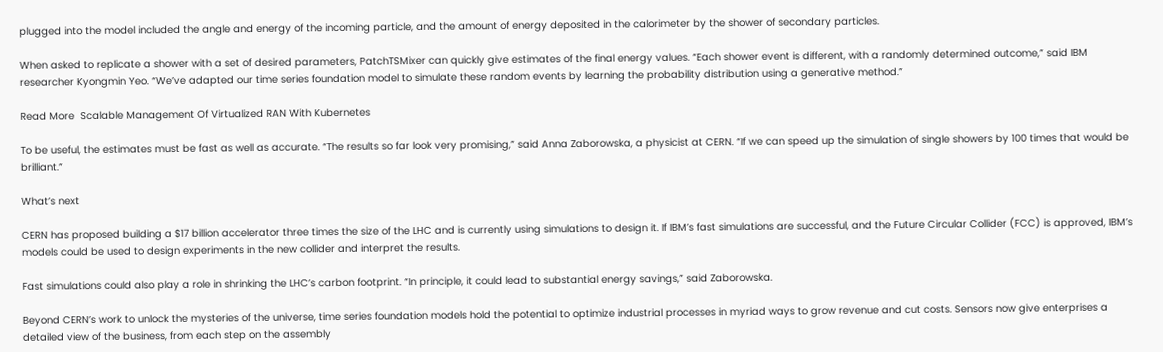plugged into the model included the angle and energy of the incoming particle, and the amount of energy deposited in the calorimeter by the shower of secondary particles.

When asked to replicate a shower with a set of desired parameters, PatchTSMixer can quickly give estimates of the final energy values. “Each shower event is different, with a randomly determined outcome,” said IBM researcher Kyongmin Yeo. “We’ve adapted our time series foundation model to simulate these random events by learning the probability distribution using a generative method.”

Read More  Scalable Management Of Virtualized RAN With Kubernetes

To be useful, the estimates must be fast as well as accurate. “The results so far look very promising,” said Anna Zaborowska, a physicist at CERN. “If we can speed up the simulation of single showers by 100 times that would be brilliant.”

What’s next

CERN has proposed building a $17 billion accelerator three times the size of the LHC and is currently using simulations to design it. If IBM’s fast simulations are successful, and the Future Circular Collider (FCC) is approved, IBM’s models could be used to design experiments in the new collider and interpret the results.

Fast simulations could also play a role in shrinking the LHC’s carbon footprint. “In principle, it could lead to substantial energy savings,” said Zaborowska.

Beyond CERN’s work to unlock the mysteries of the universe, time series foundation models hold the potential to optimize industrial processes in myriad ways to grow revenue and cut costs. Sensors now give enterprises a detailed view of the business, from each step on the assembly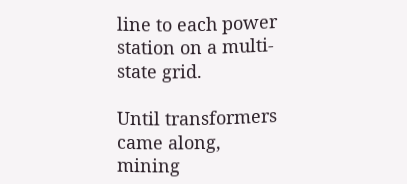line to each power station on a multi-state grid.

Until transformers came along, mining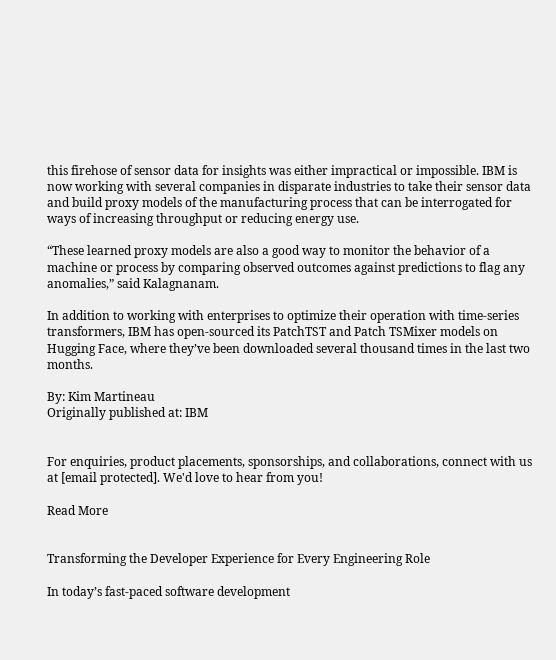this firehose of sensor data for insights was either impractical or impossible. IBM is now working with several companies in disparate industries to take their sensor data and build proxy models of the manufacturing process that can be interrogated for ways of increasing throughput or reducing energy use.

“These learned proxy models are also a good way to monitor the behavior of a machine or process by comparing observed outcomes against predictions to flag any anomalies,” said Kalagnanam.

In addition to working with enterprises to optimize their operation with time-series transformers, IBM has open-sourced its PatchTST and Patch TSMixer models on Hugging Face, where they’ve been downloaded several thousand times in the last two months.

By: Kim Martineau
Originally published at: IBM


For enquiries, product placements, sponsorships, and collaborations, connect with us at [email protected]. We'd love to hear from you!

Read More


Transforming the Developer Experience for Every Engineering Role

In today’s fast-paced software development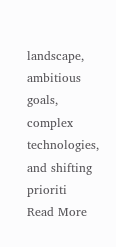landscape, ambitious goals, complex technologies, and shifting prioriti
Read More